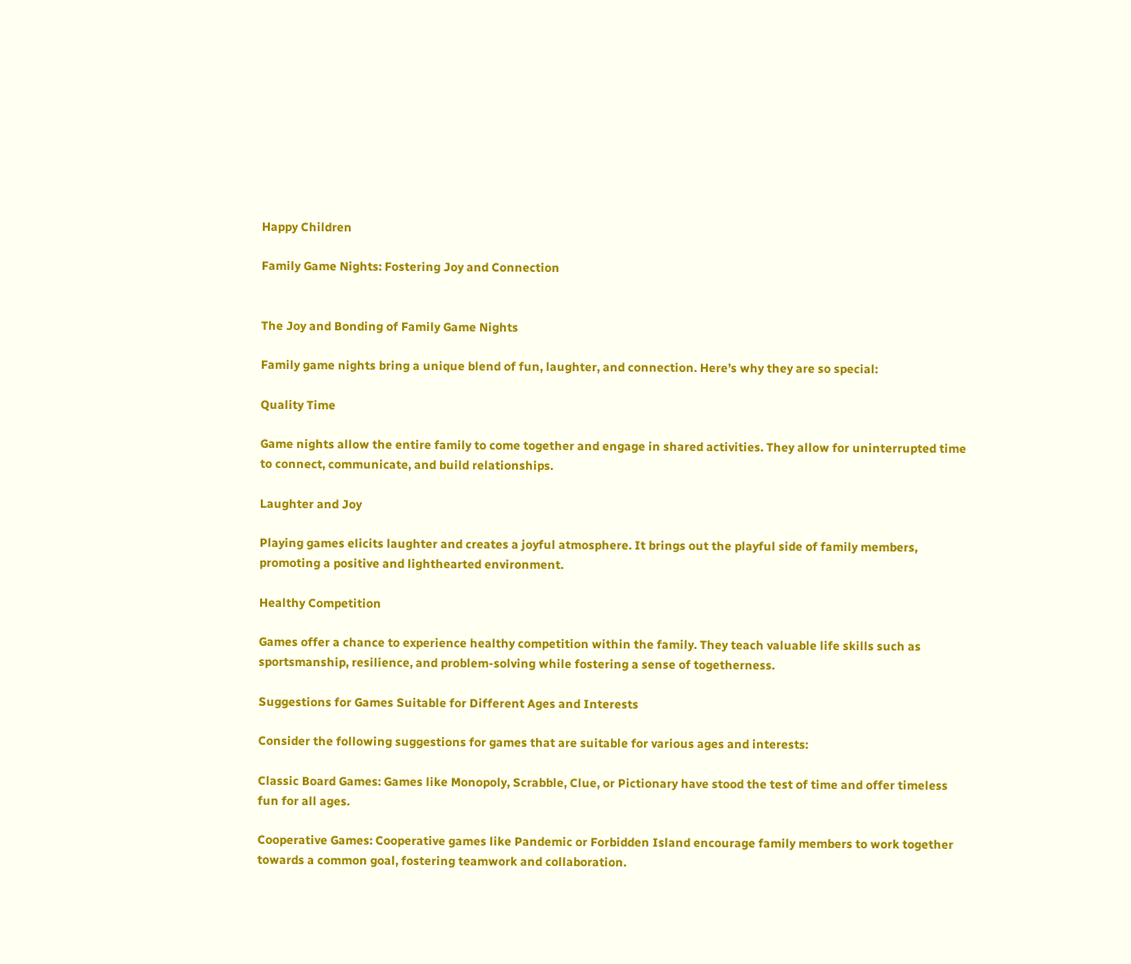Happy Children

Family Game Nights: Fostering Joy and Connection


The Joy and Bonding of Family Game Nights

Family game nights bring a unique blend of fun, laughter, and connection. Here’s why they are so special:

Quality Time

Game nights allow the entire family to come together and engage in shared activities. They allow for uninterrupted time to connect, communicate, and build relationships.

Laughter and Joy

Playing games elicits laughter and creates a joyful atmosphere. It brings out the playful side of family members, promoting a positive and lighthearted environment.

Healthy Competition

Games offer a chance to experience healthy competition within the family. They teach valuable life skills such as sportsmanship, resilience, and problem-solving while fostering a sense of togetherness.

Suggestions for Games Suitable for Different Ages and Interests

Consider the following suggestions for games that are suitable for various ages and interests:

Classic Board Games: Games like Monopoly, Scrabble, Clue, or Pictionary have stood the test of time and offer timeless fun for all ages.

Cooperative Games: Cooperative games like Pandemic or Forbidden Island encourage family members to work together towards a common goal, fostering teamwork and collaboration.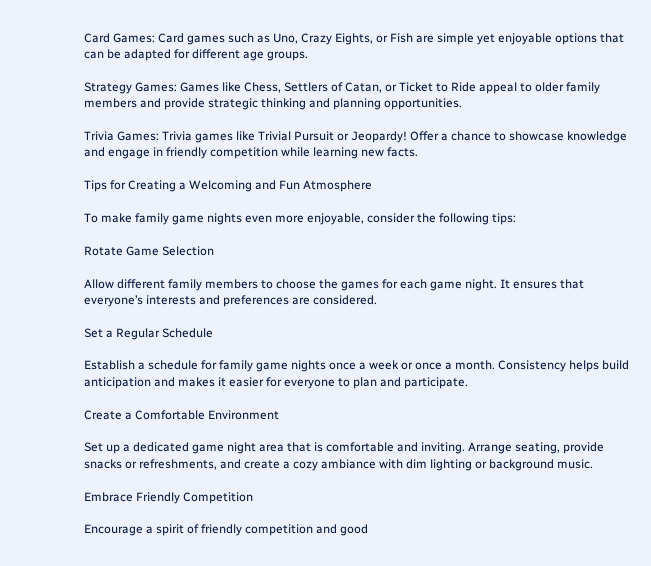Card Games: Card games such as Uno, Crazy Eights, or Fish are simple yet enjoyable options that can be adapted for different age groups.

Strategy Games: Games like Chess, Settlers of Catan, or Ticket to Ride appeal to older family members and provide strategic thinking and planning opportunities.

Trivia Games: Trivia games like Trivial Pursuit or Jeopardy! Offer a chance to showcase knowledge and engage in friendly competition while learning new facts.

Tips for Creating a Welcoming and Fun Atmosphere

To make family game nights even more enjoyable, consider the following tips:

Rotate Game Selection

Allow different family members to choose the games for each game night. It ensures that everyone’s interests and preferences are considered.

Set a Regular Schedule

Establish a schedule for family game nights once a week or once a month. Consistency helps build anticipation and makes it easier for everyone to plan and participate.

Create a Comfortable Environment

Set up a dedicated game night area that is comfortable and inviting. Arrange seating, provide snacks or refreshments, and create a cozy ambiance with dim lighting or background music.

Embrace Friendly Competition

Encourage a spirit of friendly competition and good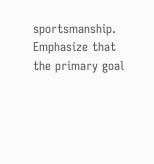sportsmanship. Emphasize that the primary goal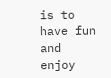is to have fun and enjoy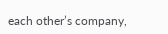each other’s company,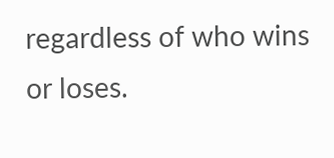regardless of who wins or loses.